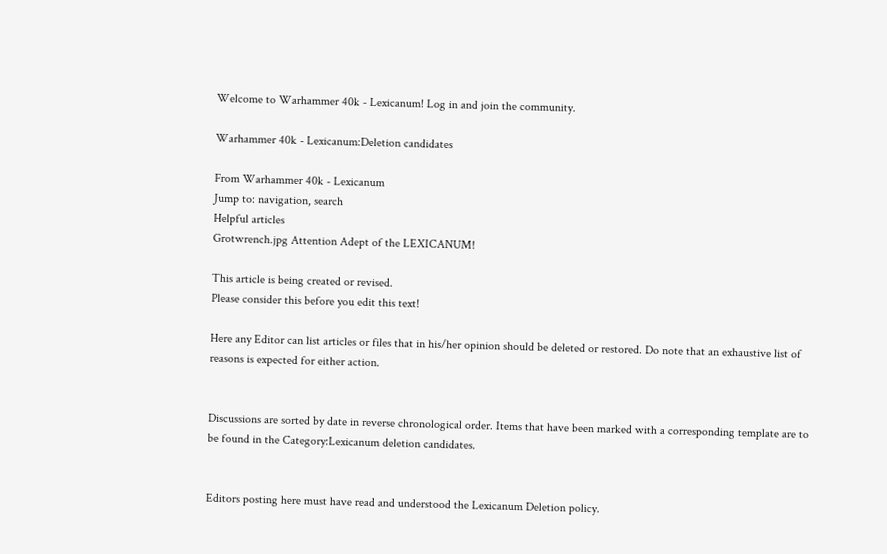Welcome to Warhammer 40k - Lexicanum! Log in and join the community.

Warhammer 40k - Lexicanum:Deletion candidates

From Warhammer 40k - Lexicanum
Jump to: navigation, search
Helpful articles
Grotwrench.jpg Attention Adept of the LEXICANUM!

This article is being created or revised.
Please consider this before you edit this text!

Here any Editor can list articles or files that in his/her opinion should be deleted or restored. Do note that an exhaustive list of reasons is expected for either action.


Discussions are sorted by date in reverse chronological order. Items that have been marked with a corresponding template are to be found in the Category:Lexicanum deletion candidates.


Editors posting here must have read and understood the Lexicanum Deletion policy.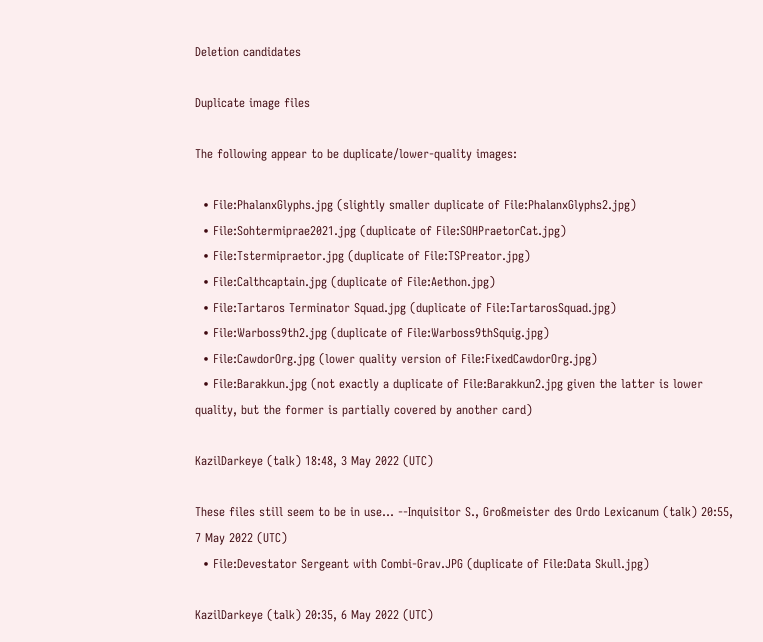Deletion candidates

Duplicate image files

The following appear to be duplicate/lower-quality images:

  • File:PhalanxGlyphs.jpg (slightly smaller duplicate of File:PhalanxGlyphs2.jpg)
  • File:Sohtermiprae2021.jpg (duplicate of File:SOHPraetorCat.jpg)
  • File:Tstermipraetor.jpg (duplicate of File:TSPreator.jpg)
  • File:Calthcaptain.jpg (duplicate of File:Aethon.jpg)
  • File:Tartaros Terminator Squad.jpg (duplicate of File:TartarosSquad.jpg)
  • File:Warboss9th2.jpg (duplicate of File:Warboss9thSquig.jpg)
  • File:CawdorOrg.jpg (lower quality version of File:FixedCawdorOrg.jpg)
  • File:Barakkun.jpg (not exactly a duplicate of File:Barakkun2.jpg given the latter is lower quality, but the former is partially covered by another card)

KazilDarkeye (talk) 18:48, 3 May 2022 (UTC)

These files still seem to be in use... --Inquisitor S., Großmeister des Ordo Lexicanum (talk) 20:55, 7 May 2022 (UTC)
  • File:Devestator Sergeant with Combi-Grav.JPG (duplicate of File:Data Skull.jpg)

KazilDarkeye (talk) 20:35, 6 May 2022 (UTC)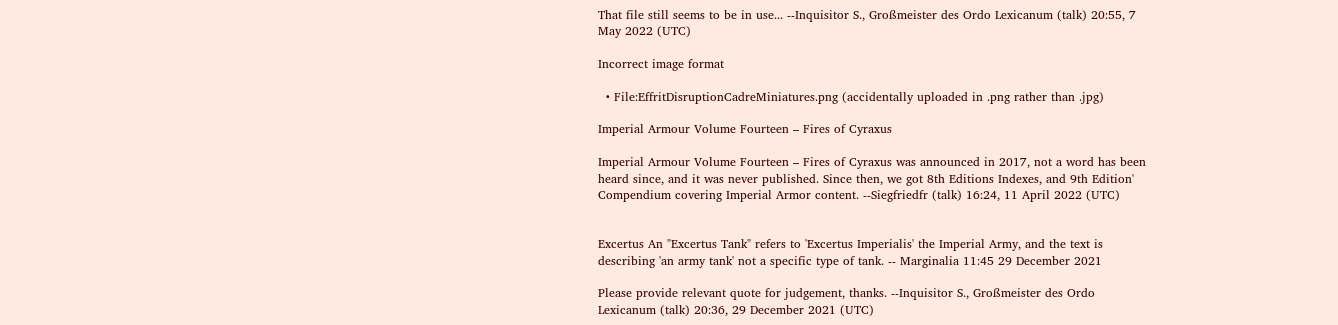That file still seems to be in use... --Inquisitor S., Großmeister des Ordo Lexicanum (talk) 20:55, 7 May 2022 (UTC)

Incorrect image format

  • File:EffritDisruptionCadreMiniatures.png (accidentally uploaded in .png rather than .jpg)

Imperial Armour Volume Fourteen – Fires of Cyraxus

Imperial Armour Volume Fourteen – Fires of Cyraxus was announced in 2017, not a word has been heard since, and it was never published. Since then, we got 8th Editions Indexes, and 9th Edition' Compendium covering Imperial Armor content. --Siegfriedfr (talk) 16:24, 11 April 2022 (UTC)


Excertus An "Excertus Tank" refers to 'Excertus Imperialis' the Imperial Army, and the text is describing 'an army tank' not a specific type of tank. -- Marginalia 11:45 29 December 2021

Please provide relevant quote for judgement, thanks. --Inquisitor S., Großmeister des Ordo Lexicanum (talk) 20:36, 29 December 2021 (UTC)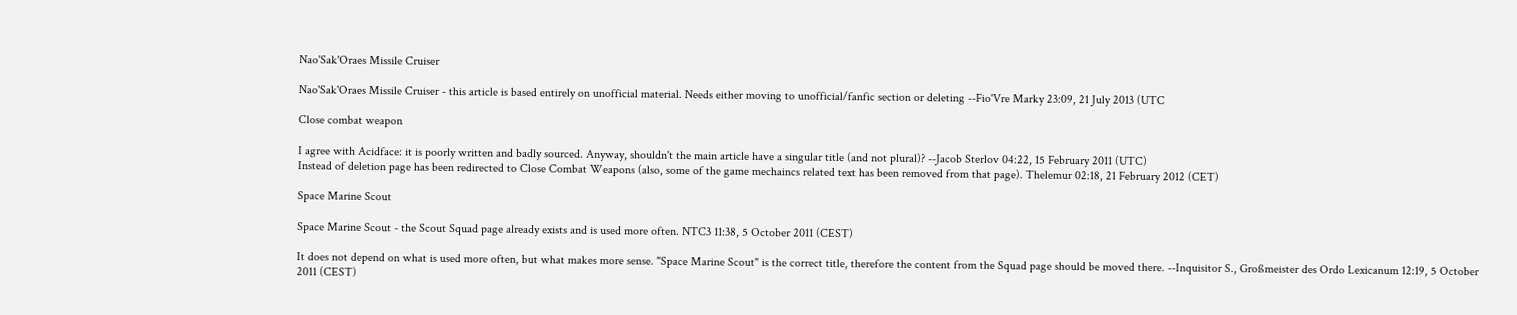Nao'Sak'Oraes Missile Cruiser

Nao'Sak'Oraes Missile Cruiser - this article is based entirely on unofficial material. Needs either moving to unofficial/fanfic section or deleting --Fio'Vre Marky 23:09, 21 July 2013 (UTC

Close combat weapon

I agree with Acidface: it is poorly written and badly sourced. Anyway, shouldn't the main article have a singular title (and not plural)? --Jacob Sterlov 04:22, 15 February 2011 (UTC)
Instead of deletion page has been redirected to Close Combat Weapons (also, some of the game mechaincs related text has been removed from that page). Thelemur 02:18, 21 February 2012 (CET)

Space Marine Scout

Space Marine Scout - the Scout Squad page already exists and is used more often. NTC3 11:38, 5 October 2011 (CEST)

It does not depend on what is used more often, but what makes more sense. "Space Marine Scout" is the correct title, therefore the content from the Squad page should be moved there. --Inquisitor S., Großmeister des Ordo Lexicanum 12:19, 5 October 2011 (CEST)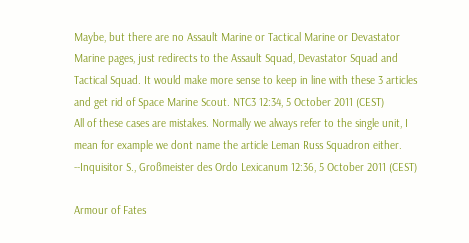Maybe, but there are no Assault Marine or Tactical Marine or Devastator Marine pages, just redirects to the Assault Squad, Devastator Squad and Tactical Squad. It would make more sense to keep in line with these 3 articles and get rid of Space Marine Scout. NTC3 12:34, 5 October 2011 (CEST)
All of these cases are mistakes. Normally we always refer to the single unit, I mean for example we dont name the article Leman Russ Squadron either. --Inquisitor S., Großmeister des Ordo Lexicanum 12:36, 5 October 2011 (CEST)

Armour of Fates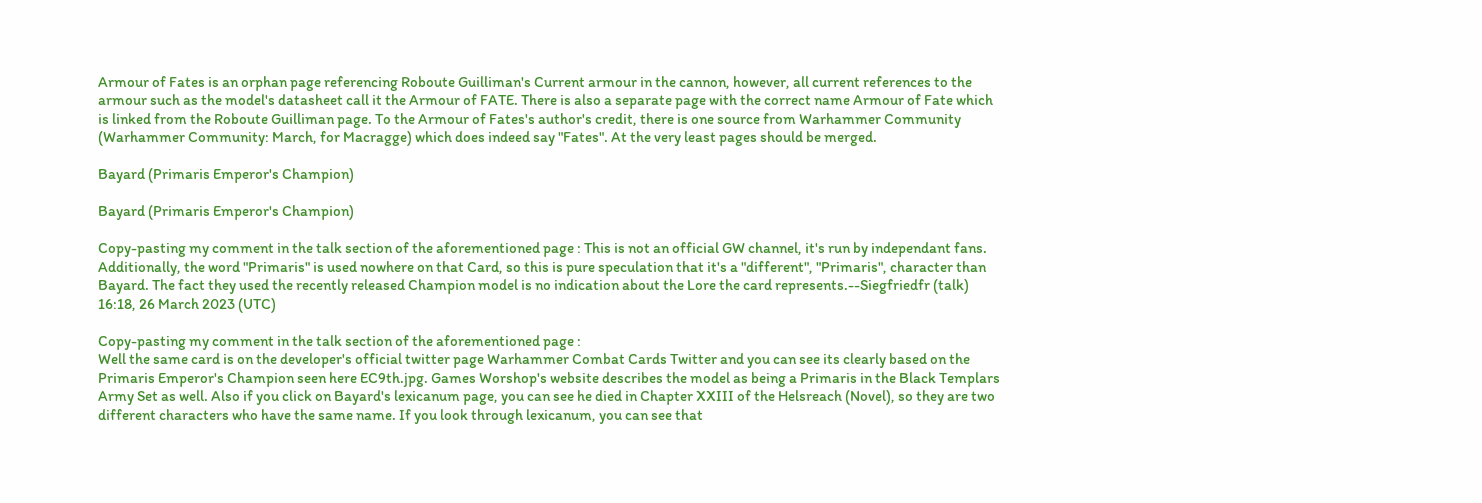Armour of Fates is an orphan page referencing Roboute Guilliman's Current armour in the cannon, however, all current references to the armour such as the model's datasheet call it the Armour of FATE. There is also a separate page with the correct name Armour of Fate which is linked from the Roboute Guilliman page. To the Armour of Fates's author's credit, there is one source from Warhammer Community (Warhammer Community: March, for Macragge) which does indeed say "Fates". At the very least pages should be merged.

Bayard (Primaris Emperor's Champion)

Bayard (Primaris Emperor's Champion)

Copy-pasting my comment in the talk section of the aforementioned page : This is not an official GW channel, it's run by independant fans. Additionally, the word "Primaris" is used nowhere on that Card, so this is pure speculation that it's a "different", "Primaris", character than Bayard. The fact they used the recently released Champion model is no indication about the Lore the card represents.--Siegfriedfr (talk) 16:18, 26 March 2023 (UTC)

Copy-pasting my comment in the talk section of the aforementioned page :
Well the same card is on the developer's official twitter page Warhammer Combat Cards Twitter and you can see its clearly based on the Primaris Emperor's Champion seen here EC9th.jpg. Games Worshop's website describes the model as being a Primaris in the Black Templars Army Set as well. Also if you click on Bayard's lexicanum page, you can see he died in Chapter XXIII of the Helsreach (Novel), so they are two different characters who have the same name. If you look through lexicanum, you can see that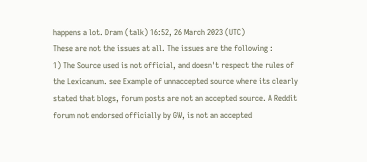happens a lot. Dram (talk) 16:52, 26 March 2023 (UTC)
These are not the issues at all. The issues are the following :
1) The Source used is not official, and doesn't respect the rules of the Lexicanum. see Example of unnaccepted source where its clearly stated that blogs, forum posts are not an accepted source. A Reddit forum not endorsed officially by GW, is not an accepted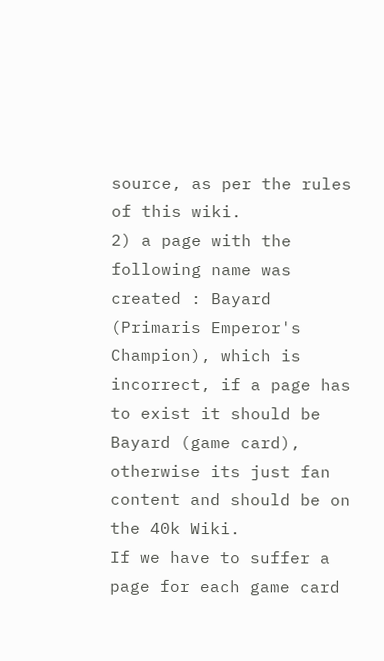source, as per the rules of this wiki.
2) a page with the following name was created : Bayard (Primaris Emperor's Champion), which is incorrect, if a page has to exist it should be Bayard (game card), otherwise its just fan content and should be on the 40k Wiki.
If we have to suffer a page for each game card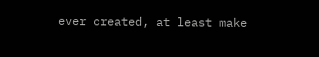ever created, at least make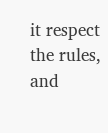it respect the rules, and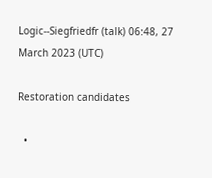Logic--Siegfriedfr (talk) 06:48, 27 March 2023 (UTC)

Restoration candidates

  •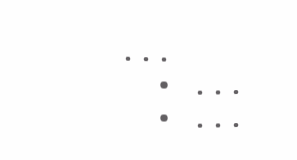...
  • ...
  • ...